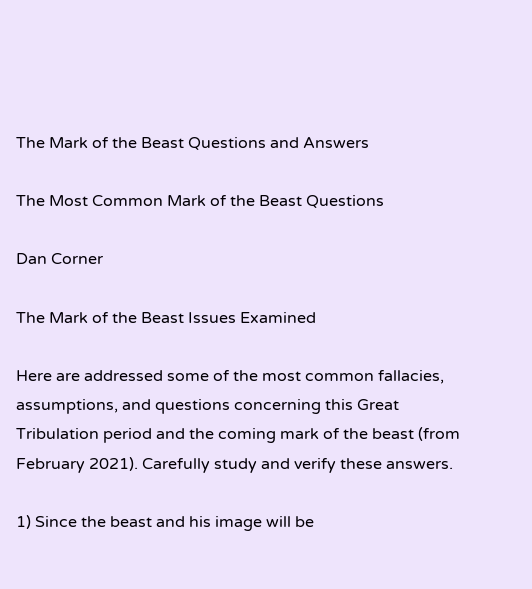The Mark of the Beast Questions and Answers

The Most Common Mark of the Beast Questions

Dan Corner

The Mark of the Beast Issues Examined

Here are addressed some of the most common fallacies, assumptions, and questions concerning this Great Tribulation period and the coming mark of the beast (from February 2021). Carefully study and verify these answers.

1) Since the beast and his image will be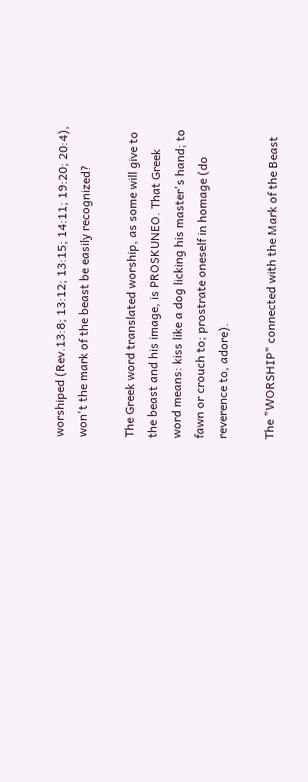worshiped (Rev.13:8; 13:12; 13:15; 14:11; 19:20; 20:4), won't the mark of the beast be easily recognized?

The Greek word translated worship, as some will give to the beast and his image, is PROSKUNEO. That Greek word means: kiss like a dog licking his master's hand; to fawn or crouch to; prostrate oneself in homage (do reverence to, adore).

The "WORSHIP" connected with the Mark of the Beast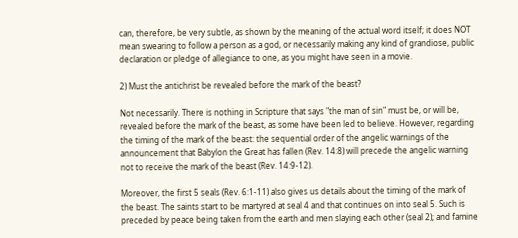can, therefore, be very subtle, as shown by the meaning of the actual word itself; it does NOT mean swearing to follow a person as a god, or necessarily making any kind of grandiose, public declaration or pledge of allegiance to one, as you might have seen in a movie.

2) Must the antichrist be revealed before the mark of the beast?

Not necessarily. There is nothing in Scripture that says "the man of sin" must be, or will be, revealed before the mark of the beast, as some have been led to believe. However, regarding the timing of the mark of the beast: the sequential order of the angelic warnings of the announcement that Babylon the Great has fallen (Rev. 14:8) will precede the angelic warning not to receive the mark of the beast (Rev. 14:9-12).

Moreover, the first 5 seals (Rev. 6:1-11) also gives us details about the timing of the mark of the beast. The saints start to be martyred at seal 4 and that continues on into seal 5. Such is preceded by peace being taken from the earth and men slaying each other (seal 2); and famine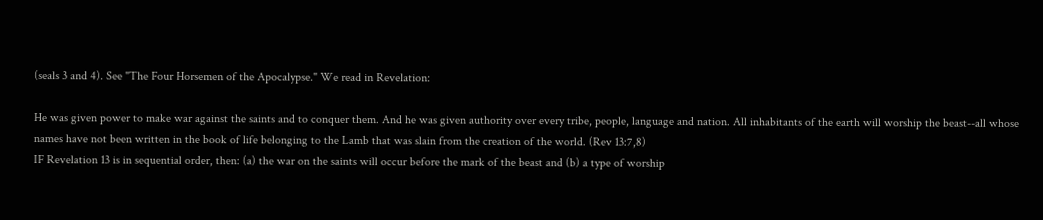(seals 3 and 4). See "The Four Horsemen of the Apocalypse." We read in Revelation:

He was given power to make war against the saints and to conquer them. And he was given authority over every tribe, people, language and nation. All inhabitants of the earth will worship the beast--all whose names have not been written in the book of life belonging to the Lamb that was slain from the creation of the world. (Rev 13:7,8)
IF Revelation 13 is in sequential order, then: (a) the war on the saints will occur before the mark of the beast and (b) a type of worship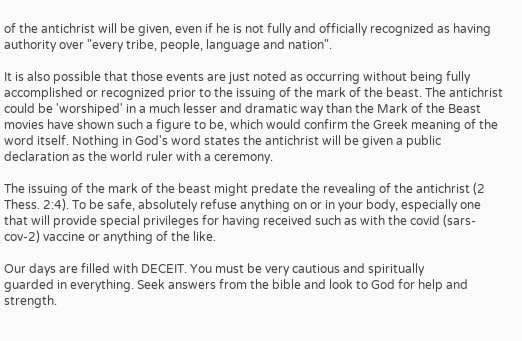of the antichrist will be given, even if he is not fully and officially recognized as having authority over "every tribe, people, language and nation".

It is also possible that those events are just noted as occurring without being fully accomplished or recognized prior to the issuing of the mark of the beast. The antichrist could be 'worshiped' in a much lesser and dramatic way than the Mark of the Beast movies have shown such a figure to be, which would confirm the Greek meaning of the word itself. Nothing in God's word states the antichrist will be given a public declaration as the world ruler with a ceremony.

The issuing of the mark of the beast might predate the revealing of the antichrist (2 Thess. 2:4). To be safe, absolutely refuse anything on or in your body, especially one that will provide special privileges for having received such as with the covid (sars-cov-2) vaccine or anything of the like.

Our days are filled with DECEIT. You must be very cautious and spiritually
guarded in everything. Seek answers from the bible and look to God for help and strength.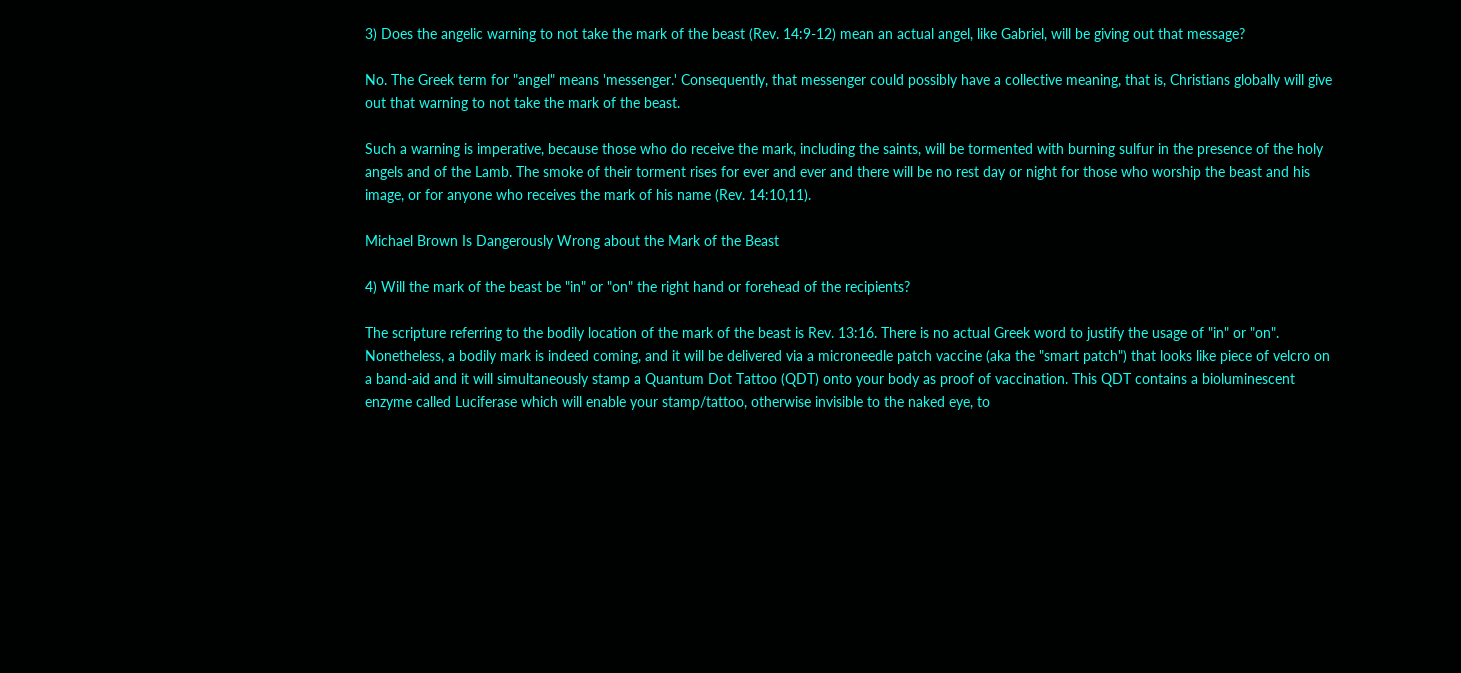3) Does the angelic warning to not take the mark of the beast (Rev. 14:9-12) mean an actual angel, like Gabriel, will be giving out that message?

No. The Greek term for "angel" means 'messenger.' Consequently, that messenger could possibly have a collective meaning, that is, Christians globally will give out that warning to not take the mark of the beast.

Such a warning is imperative, because those who do receive the mark, including the saints, will be tormented with burning sulfur in the presence of the holy angels and of the Lamb. The smoke of their torment rises for ever and ever and there will be no rest day or night for those who worship the beast and his image, or for anyone who receives the mark of his name (Rev. 14:10,11).

Michael Brown Is Dangerously Wrong about the Mark of the Beast

4) Will the mark of the beast be "in" or "on" the right hand or forehead of the recipients?

The scripture referring to the bodily location of the mark of the beast is Rev. 13:16. There is no actual Greek word to justify the usage of "in" or "on". Nonetheless, a bodily mark is indeed coming, and it will be delivered via a microneedle patch vaccine (aka the "smart patch") that looks like piece of velcro on a band-aid and it will simultaneously stamp a Quantum Dot Tattoo (QDT) onto your body as proof of vaccination. This QDT contains a bioluminescent enzyme called Luciferase which will enable your stamp/tattoo, otherwise invisible to the naked eye, to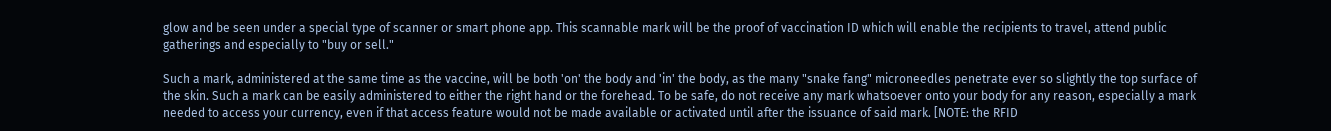glow and be seen under a special type of scanner or smart phone app. This scannable mark will be the proof of vaccination ID which will enable the recipients to travel, attend public gatherings and especially to "buy or sell."

Such a mark, administered at the same time as the vaccine, will be both 'on' the body and 'in' the body, as the many "snake fang" microneedles penetrate ever so slightly the top surface of the skin. Such a mark can be easily administered to either the right hand or the forehead. To be safe, do not receive any mark whatsoever onto your body for any reason, especially a mark needed to access your currency, even if that access feature would not be made available or activated until after the issuance of said mark. [NOTE: the RFID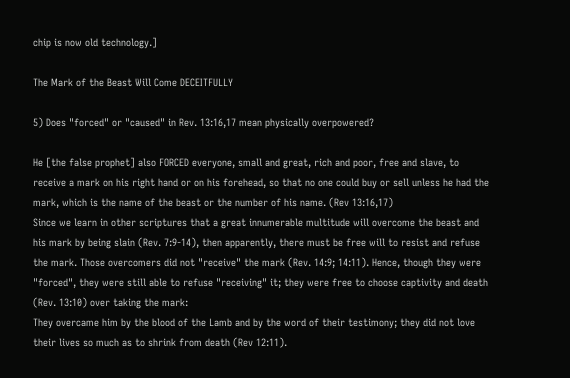chip is now old technology.]

The Mark of the Beast Will Come DECEITFULLY

5) Does "forced" or "caused" in Rev. 13:16,17 mean physically overpowered?

He [the false prophet] also FORCED everyone, small and great, rich and poor, free and slave, to receive a mark on his right hand or on his forehead, so that no one could buy or sell unless he had the mark, which is the name of the beast or the number of his name. (Rev 13:16,17)
Since we learn in other scriptures that a great innumerable multitude will overcome the beast and his mark by being slain (Rev. 7:9-14), then apparently, there must be free will to resist and refuse the mark. Those overcomers did not "receive" the mark (Rev. 14:9; 14:11). Hence, though they were "forced", they were still able to refuse "receiving" it; they were free to choose captivity and death (Rev. 13:10) over taking the mark:
They overcame him by the blood of the Lamb and by the word of their testimony; they did not love their lives so much as to shrink from death (Rev 12:11).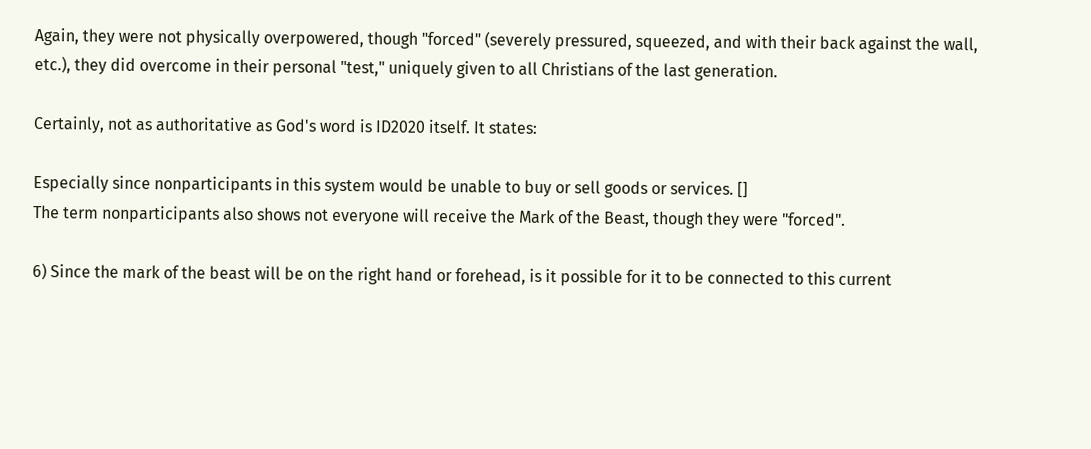Again, they were not physically overpowered, though "forced" (severely pressured, squeezed, and with their back against the wall, etc.), they did overcome in their personal "test," uniquely given to all Christians of the last generation.

Certainly, not as authoritative as God's word is ID2020 itself. It states:

Especially since nonparticipants in this system would be unable to buy or sell goods or services. []
The term nonparticipants also shows not everyone will receive the Mark of the Beast, though they were "forced".

6) Since the mark of the beast will be on the right hand or forehead, is it possible for it to be connected to this current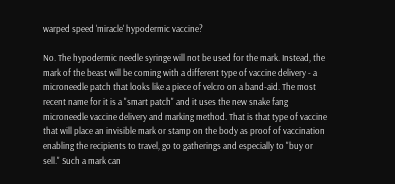warped speed 'miracle' hypodermic vaccine?

No. The hypodermic needle syringe will not be used for the mark. Instead, the mark of the beast will be coming with a different type of vaccine delivery - a microneedle patch that looks like a piece of velcro on a band-aid. The most recent name for it is a "smart patch" and it uses the new snake fang microneedle vaccine delivery and marking method. That is that type of vaccine that will place an invisible mark or stamp on the body as proof of vaccination enabling the recipients to travel, go to gatherings and especially to "buy or sell." Such a mark can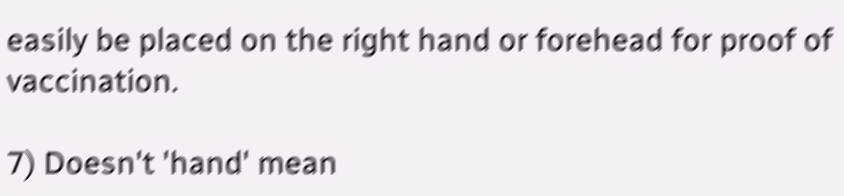easily be placed on the right hand or forehead for proof of vaccination.

7) Doesn't 'hand' mean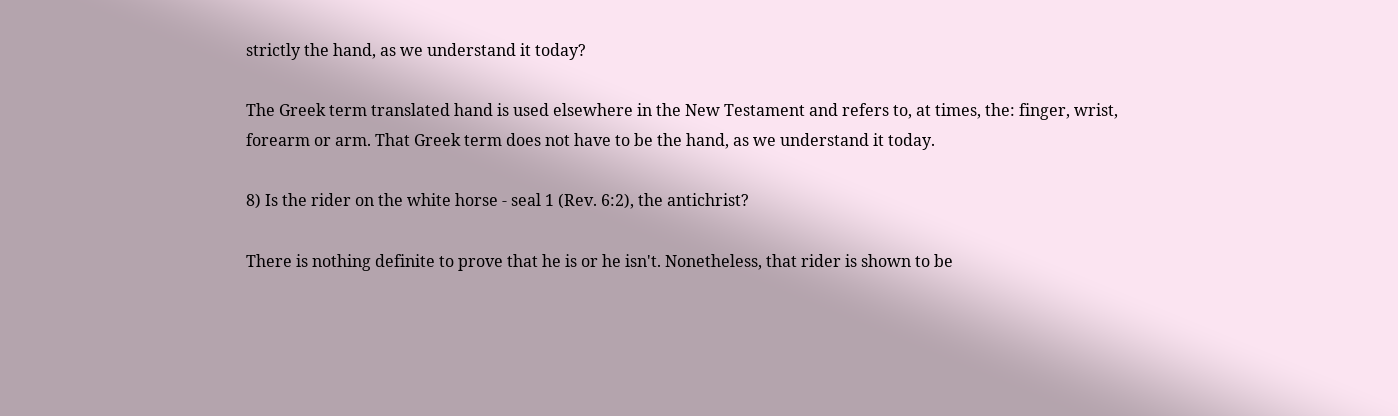strictly the hand, as we understand it today?

The Greek term translated hand is used elsewhere in the New Testament and refers to, at times, the: finger, wrist, forearm or arm. That Greek term does not have to be the hand, as we understand it today.

8) Is the rider on the white horse - seal 1 (Rev. 6:2), the antichrist?

There is nothing definite to prove that he is or he isn't. Nonetheless, that rider is shown to be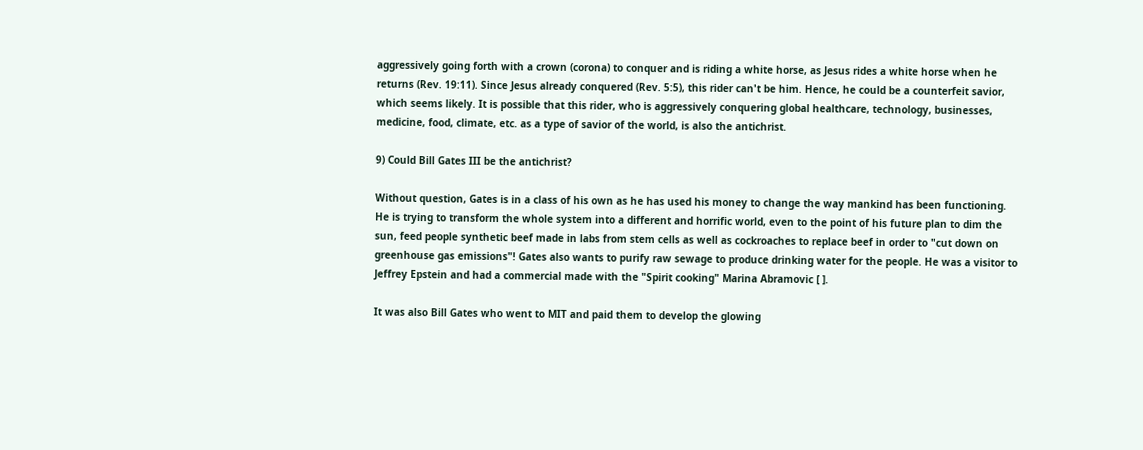aggressively going forth with a crown (corona) to conquer and is riding a white horse, as Jesus rides a white horse when he returns (Rev. 19:11). Since Jesus already conquered (Rev. 5:5), this rider can't be him. Hence, he could be a counterfeit savior, which seems likely. It is possible that this rider, who is aggressively conquering global healthcare, technology, businesses, medicine, food, climate, etc. as a type of savior of the world, is also the antichrist.

9) Could Bill Gates III be the antichrist?

Without question, Gates is in a class of his own as he has used his money to change the way mankind has been functioning. He is trying to transform the whole system into a different and horrific world, even to the point of his future plan to dim the sun, feed people synthetic beef made in labs from stem cells as well as cockroaches to replace beef in order to "cut down on greenhouse gas emissions"! Gates also wants to purify raw sewage to produce drinking water for the people. He was a visitor to Jeffrey Epstein and had a commercial made with the "Spirit cooking" Marina Abramovic [ ].

It was also Bill Gates who went to MIT and paid them to develop the glowing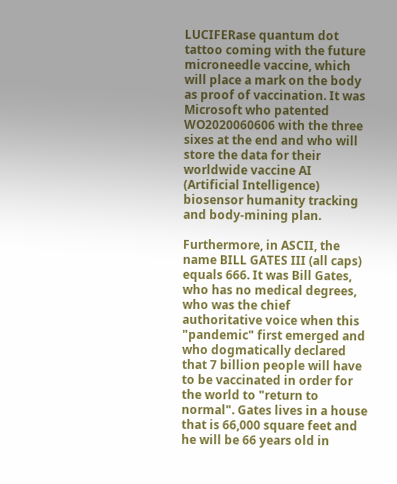LUCIFERase quantum dot tattoo coming with the future microneedle vaccine, which will place a mark on the body as proof of vaccination. It was Microsoft who patented WO2020060606 with the three sixes at the end and who will store the data for their worldwide vaccine AI (Artificial Intelligence) biosensor humanity tracking and body-mining plan.

Furthermore, in ASCII, the name BILL GATES III (all caps) equals 666. It was Bill Gates, who has no medical degrees, who was the chief authoritative voice when this "pandemic" first emerged and who dogmatically declared that 7 billion people will have to be vaccinated in order for the world to "return to normal". Gates lives in a house that is 66,000 square feet and he will be 66 years old in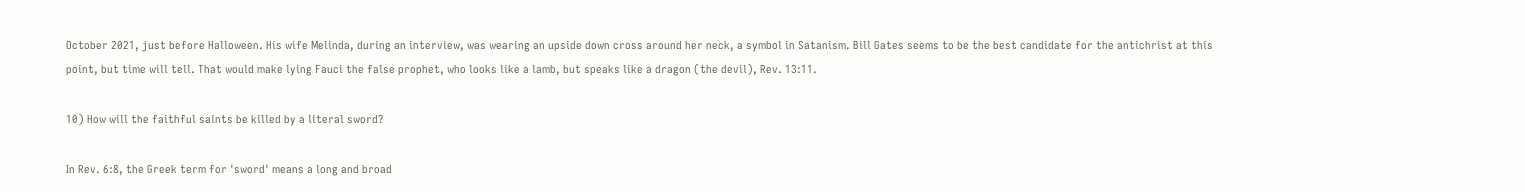October 2021, just before Halloween. His wife Melinda, during an interview, was wearing an upside down cross around her neck, a symbol in Satanism. Bill Gates seems to be the best candidate for the antichrist at this point, but time will tell. That would make lying Fauci the false prophet, who looks like a lamb, but speaks like a dragon (the devil), Rev. 13:11.

10) How will the faithful saints be killed by a literal sword?

In Rev. 6:8, the Greek term for 'sword' means a long and broad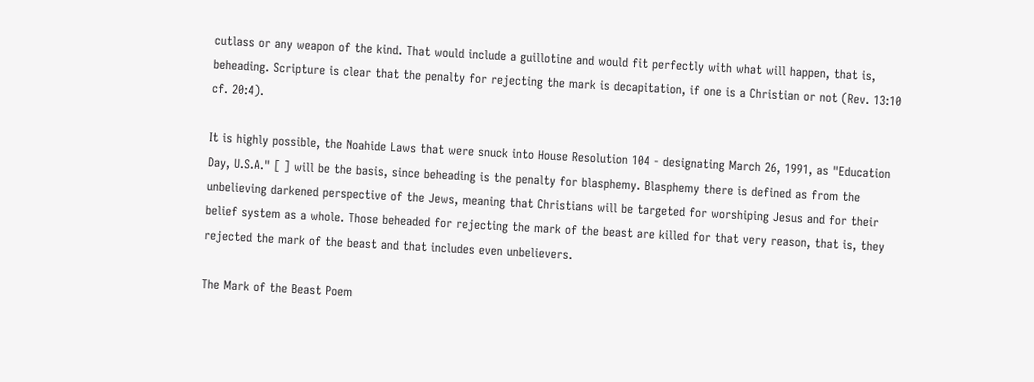cutlass or any weapon of the kind. That would include a guillotine and would fit perfectly with what will happen, that is, beheading. Scripture is clear that the penalty for rejecting the mark is decapitation, if one is a Christian or not (Rev. 13:10 cf. 20:4).

It is highly possible, the Noahide Laws that were snuck into House Resolution 104 - designating March 26, 1991, as "Education Day, U.S.A." [ ] will be the basis, since beheading is the penalty for blasphemy. Blasphemy there is defined as from the unbelieving darkened perspective of the Jews, meaning that Christians will be targeted for worshiping Jesus and for their belief system as a whole. Those beheaded for rejecting the mark of the beast are killed for that very reason, that is, they rejected the mark of the beast and that includes even unbelievers.

The Mark of the Beast Poem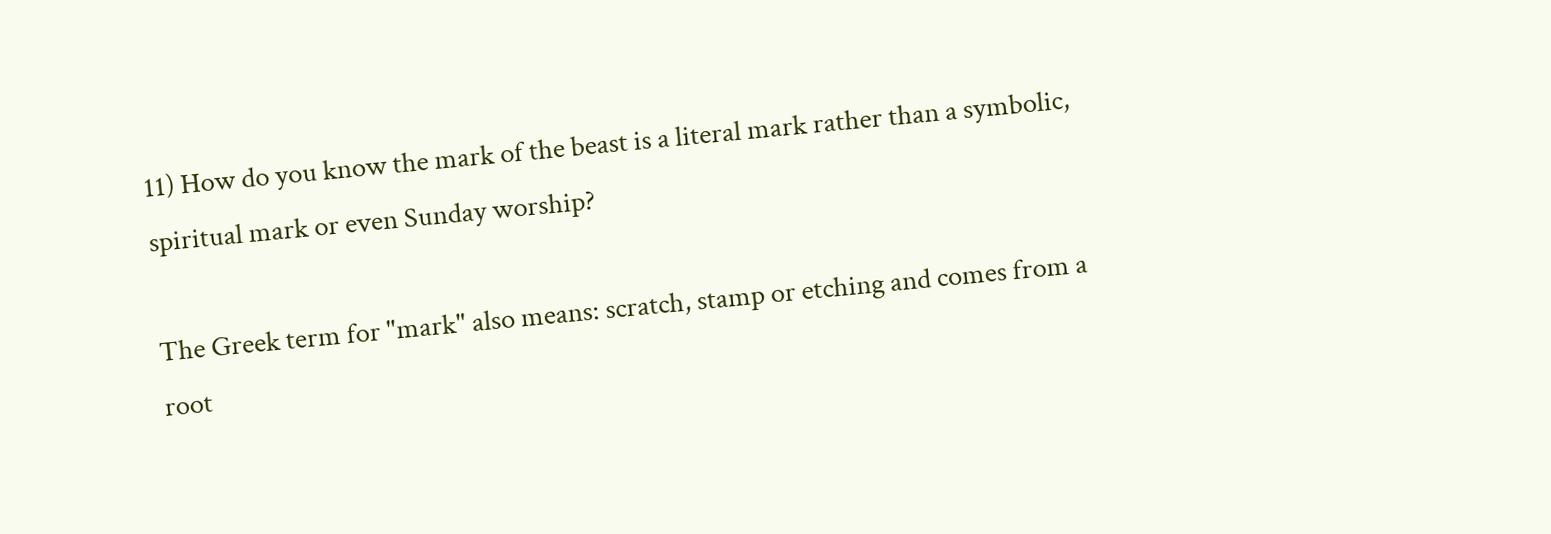11) How do you know the mark of the beast is a literal mark rather than a symbolic, spiritual mark or even Sunday worship?

The Greek term for "mark" also means: scratch, stamp or etching and comes from a root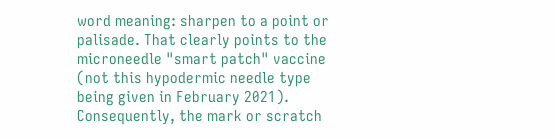word meaning: sharpen to a point or palisade. That clearly points to the microneedle "smart patch" vaccine (not this hypodermic needle type being given in February 2021). Consequently, the mark or scratch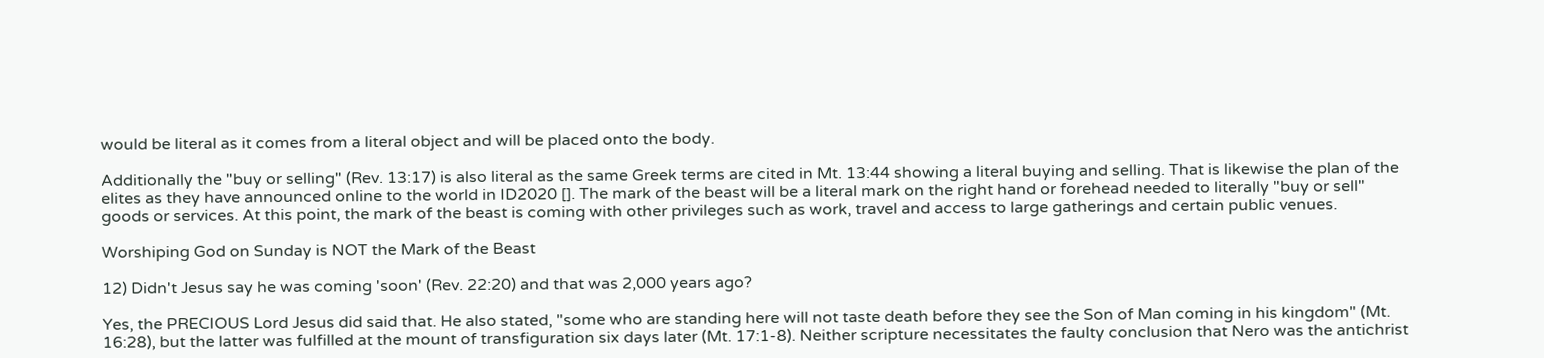would be literal as it comes from a literal object and will be placed onto the body.

Additionally the "buy or selling" (Rev. 13:17) is also literal as the same Greek terms are cited in Mt. 13:44 showing a literal buying and selling. That is likewise the plan of the elites as they have announced online to the world in ID2020 []. The mark of the beast will be a literal mark on the right hand or forehead needed to literally "buy or sell" goods or services. At this point, the mark of the beast is coming with other privileges such as work, travel and access to large gatherings and certain public venues.

Worshiping God on Sunday is NOT the Mark of the Beast

12) Didn't Jesus say he was coming 'soon' (Rev. 22:20) and that was 2,000 years ago?

Yes, the PRECIOUS Lord Jesus did said that. He also stated, "some who are standing here will not taste death before they see the Son of Man coming in his kingdom" (Mt. 16:28), but the latter was fulfilled at the mount of transfiguration six days later (Mt. 17:1-8). Neither scripture necessitates the faulty conclusion that Nero was the antichrist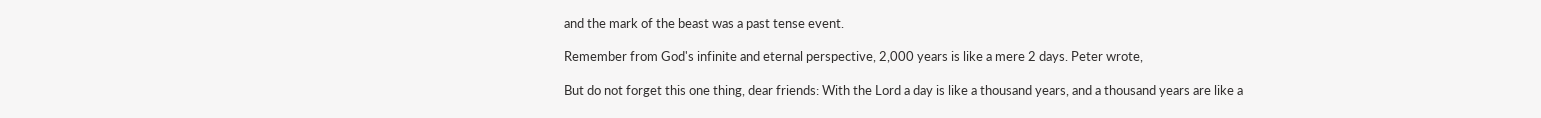and the mark of the beast was a past tense event.

Remember from God's infinite and eternal perspective, 2,000 years is like a mere 2 days. Peter wrote,

But do not forget this one thing, dear friends: With the Lord a day is like a thousand years, and a thousand years are like a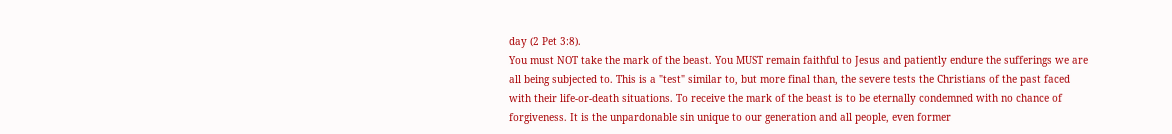day (2 Pet 3:8).
You must NOT take the mark of the beast. You MUST remain faithful to Jesus and patiently endure the sufferings we are all being subjected to. This is a "test" similar to, but more final than, the severe tests the Christians of the past faced with their life-or-death situations. To receive the mark of the beast is to be eternally condemned with no chance of forgiveness. It is the unpardonable sin unique to our generation and all people, even former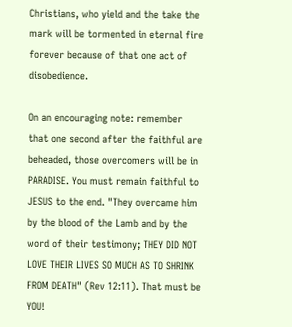Christians, who yield and the take the mark will be tormented in eternal fire forever because of that one act of disobedience.

On an encouraging note: remember that one second after the faithful are beheaded, those overcomers will be in PARADISE. You must remain faithful to JESUS to the end. "They overcame him by the blood of the Lamb and by the word of their testimony; THEY DID NOT LOVE THEIR LIVES SO MUCH AS TO SHRINK FROM DEATH" (Rev 12:11). That must be YOU!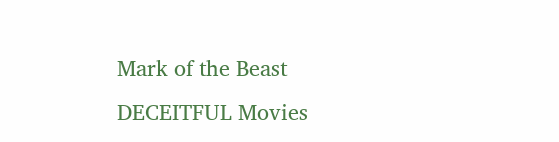Mark of the Beast DECEITFUL Movies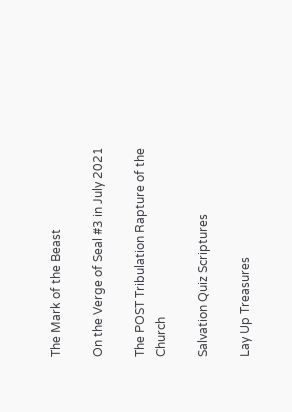The Mark of the Beast

On the Verge of Seal #3 in July 2021

The POST Tribulation Rapture of the Church

Salvation Quiz Scriptures

Lay Up Treasures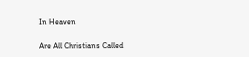In Heaven

Are All Christians Called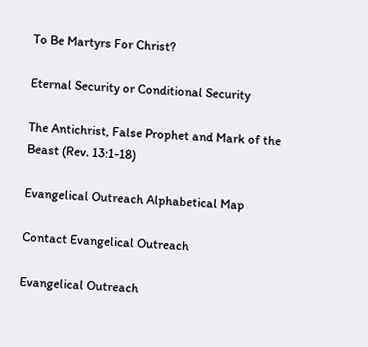To Be Martyrs For Christ?

Eternal Security or Conditional Security

The Antichrist, False Prophet and Mark of the Beast (Rev. 13:1-18)

Evangelical Outreach Alphabetical Map

Contact Evangelical Outreach

Evangelical Outreach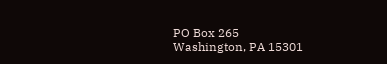PO Box 265
Washington, PA 15301